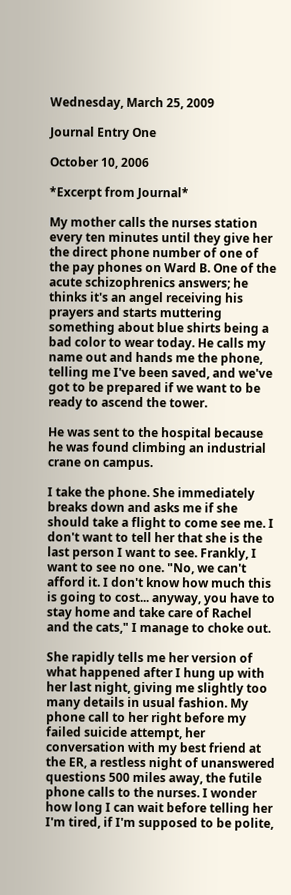Wednesday, March 25, 2009

Journal Entry One

October 10, 2006

*Excerpt from Journal*

My mother calls the nurses station every ten minutes until they give her the direct phone number of one of the pay phones on Ward B. One of the acute schizophrenics answers; he thinks it's an angel receiving his prayers and starts muttering something about blue shirts being a bad color to wear today. He calls my name out and hands me the phone, telling me I've been saved, and we've got to be prepared if we want to be ready to ascend the tower.

He was sent to the hospital because he was found climbing an industrial crane on campus.

I take the phone. She immediately breaks down and asks me if she should take a flight to come see me. I don't want to tell her that she is the last person I want to see. Frankly, I want to see no one. "No, we can't afford it. I don't know how much this is going to cost... anyway, you have to stay home and take care of Rachel and the cats," I manage to choke out.

She rapidly tells me her version of what happened after I hung up with her last night, giving me slightly too many details in usual fashion. My phone call to her right before my failed suicide attempt, her conversation with my best friend at the ER, a restless night of unanswered questions 500 miles away, the futile phone calls to the nurses. I wonder how long I can wait before telling her I'm tired, if I'm supposed to be polite,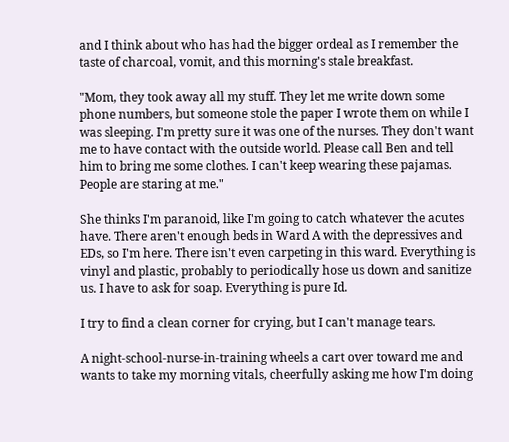and I think about who has had the bigger ordeal as I remember the taste of charcoal, vomit, and this morning's stale breakfast.

"Mom, they took away all my stuff. They let me write down some phone numbers, but someone stole the paper I wrote them on while I was sleeping. I'm pretty sure it was one of the nurses. They don't want me to have contact with the outside world. Please call Ben and tell him to bring me some clothes. I can't keep wearing these pajamas. People are staring at me."

She thinks I'm paranoid, like I'm going to catch whatever the acutes have. There aren't enough beds in Ward A with the depressives and EDs, so I'm here. There isn't even carpeting in this ward. Everything is vinyl and plastic, probably to periodically hose us down and sanitize us. I have to ask for soap. Everything is pure Id.

I try to find a clean corner for crying, but I can't manage tears.

A night-school-nurse-in-training wheels a cart over toward me and wants to take my morning vitals, cheerfully asking me how I'm doing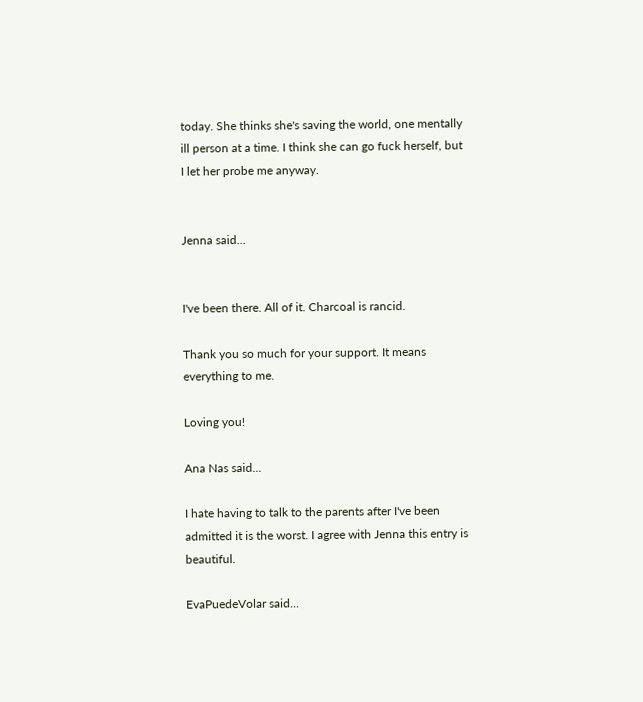today. She thinks she's saving the world, one mentally ill person at a time. I think she can go fuck herself, but I let her probe me anyway.


Jenna said...


I've been there. All of it. Charcoal is rancid.

Thank you so much for your support. It means everything to me.

Loving you!

Ana Nas said...

I hate having to talk to the parents after I've been admitted it is the worst. I agree with Jenna this entry is beautiful.

EvaPuedeVolar said...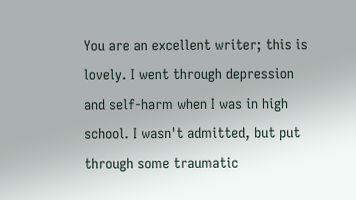You are an excellent writer; this is lovely. I went through depression and self-harm when I was in high school. I wasn't admitted, but put through some traumatic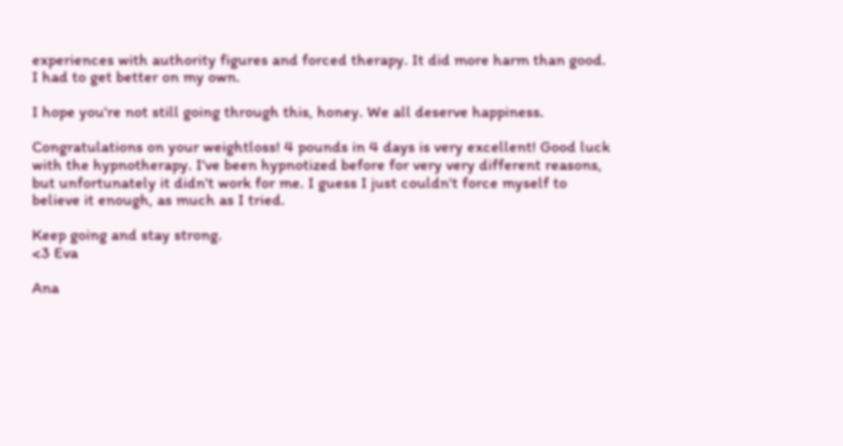experiences with authority figures and forced therapy. It did more harm than good. I had to get better on my own.

I hope you're not still going through this, honey. We all deserve happiness.

Congratulations on your weightloss! 4 pounds in 4 days is very excellent! Good luck with the hypnotherapy. I've been hypnotized before for very very different reasons, but unfortunately it didn't work for me. I guess I just couldn't force myself to believe it enough, as much as I tried.

Keep going and stay strong.
<3 Eva

Ana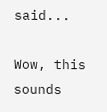said...

Wow, this sounds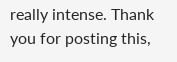really intense. Thank you for posting this,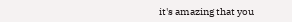it's amazing that you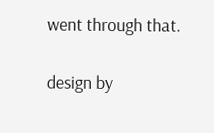went through that.

design by